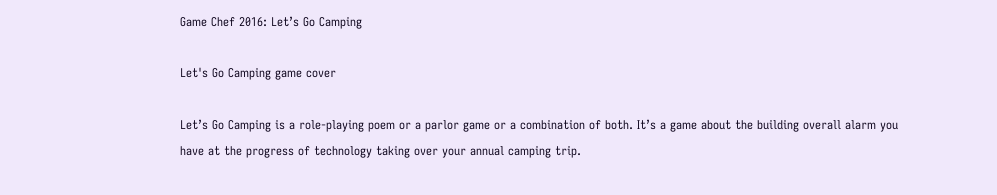Game Chef 2016: Let’s Go Camping

Let's Go Camping game cover

Let’s Go Camping is a role-playing poem or a parlor game or a combination of both. It’s a game about the building overall alarm you have at the progress of technology taking over your annual camping trip.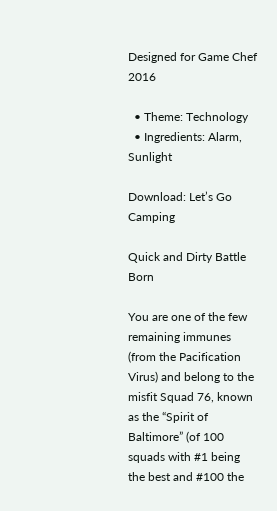Designed for Game Chef 2016

  • Theme: Technology
  • Ingredients: Alarm, Sunlight

Download: Let’s Go Camping

Quick and Dirty Battle Born

You are one of the few remaining immunes (from the Pacification Virus) and belong to the misfit Squad 76, known as the “Spirit of Baltimore” (of 100 squads with #1 being the best and #100 the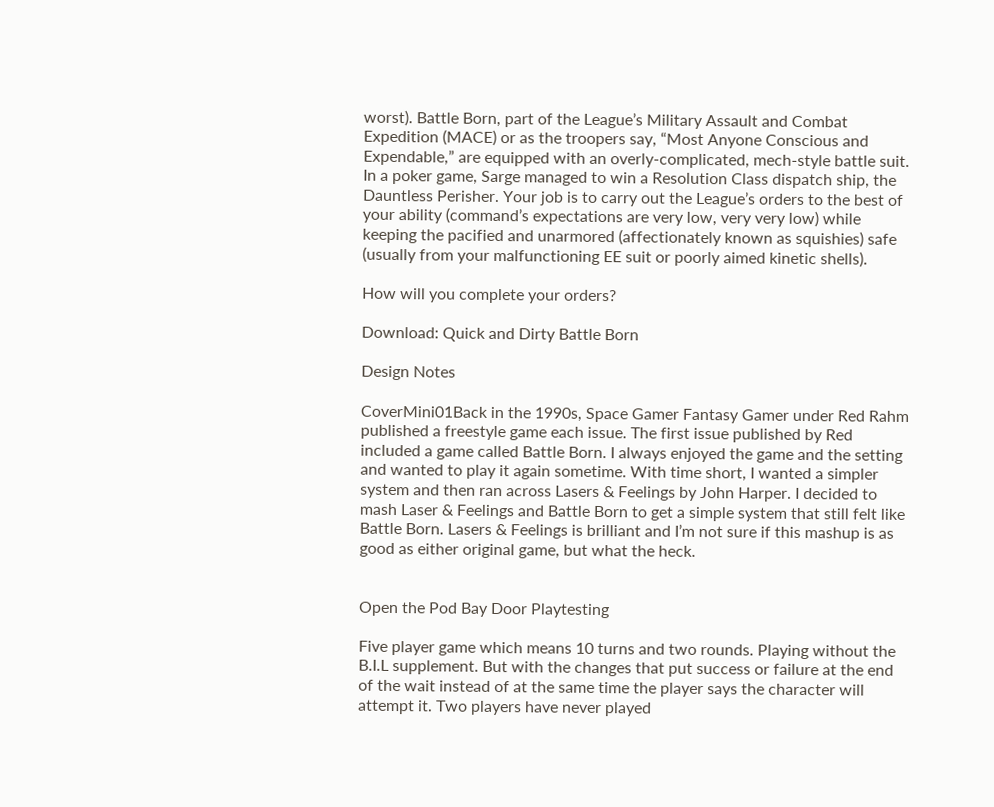worst). Battle Born, part of the League’s Military Assault and Combat Expedition (MACE) or as the troopers say, “Most Anyone Conscious and Expendable,” are equipped with an overly-complicated, mech-style battle suit. In a poker game, Sarge managed to win a Resolution Class dispatch ship, the Dauntless Perisher. Your job is to carry out the League’s orders to the best of your ability (command’s expectations are very low, very very low) while keeping the pacified and unarmored (affectionately known as squishies) safe (usually from your malfunctioning EE suit or poorly aimed kinetic shells).

How will you complete your orders?

Download: Quick and Dirty Battle Born

Design Notes

CoverMini01Back in the 1990s, Space Gamer Fantasy Gamer under Red Rahm published a freestyle game each issue. The first issue published by Red included a game called Battle Born. I always enjoyed the game and the setting and wanted to play it again sometime. With time short, I wanted a simpler system and then ran across Lasers & Feelings by John Harper. I decided to mash Laser & Feelings and Battle Born to get a simple system that still felt like Battle Born. Lasers & Feelings is brilliant and I’m not sure if this mashup is as good as either original game, but what the heck.


Open the Pod Bay Door Playtesting

Five player game which means 10 turns and two rounds. Playing without the B.I.L supplement. But with the changes that put success or failure at the end of the wait instead of at the same time the player says the character will attempt it. Two players have never played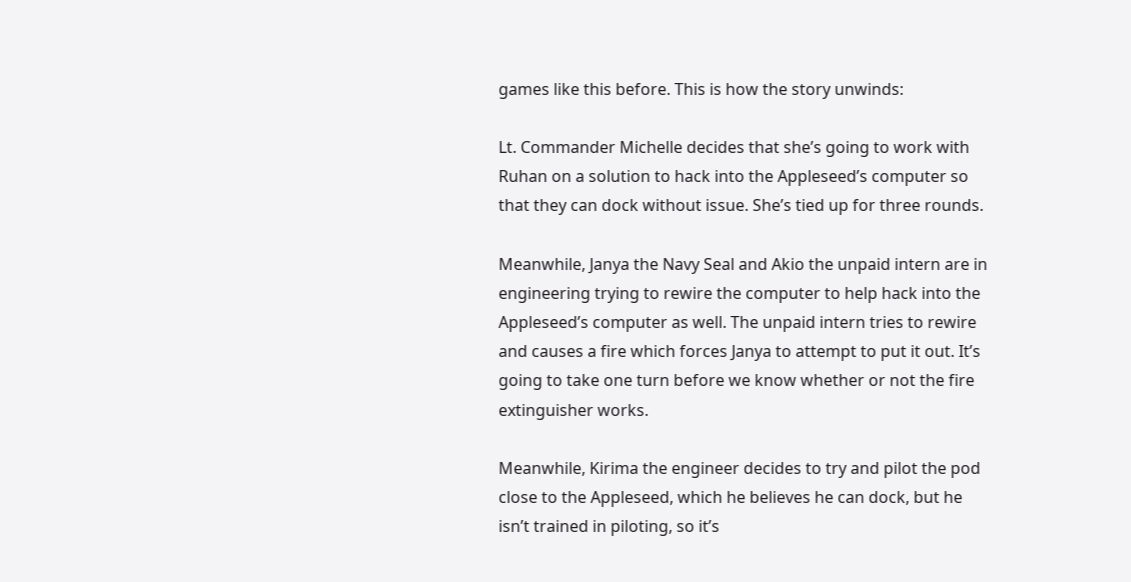games like this before. This is how the story unwinds:

Lt. Commander Michelle decides that she’s going to work with Ruhan on a solution to hack into the Appleseed’s computer so that they can dock without issue. She’s tied up for three rounds.

Meanwhile, Janya the Navy Seal and Akio the unpaid intern are in engineering trying to rewire the computer to help hack into the Appleseed’s computer as well. The unpaid intern tries to rewire and causes a fire which forces Janya to attempt to put it out. It’s going to take one turn before we know whether or not the fire extinguisher works.

Meanwhile, Kirima the engineer decides to try and pilot the pod close to the Appleseed, which he believes he can dock, but he isn’t trained in piloting, so it’s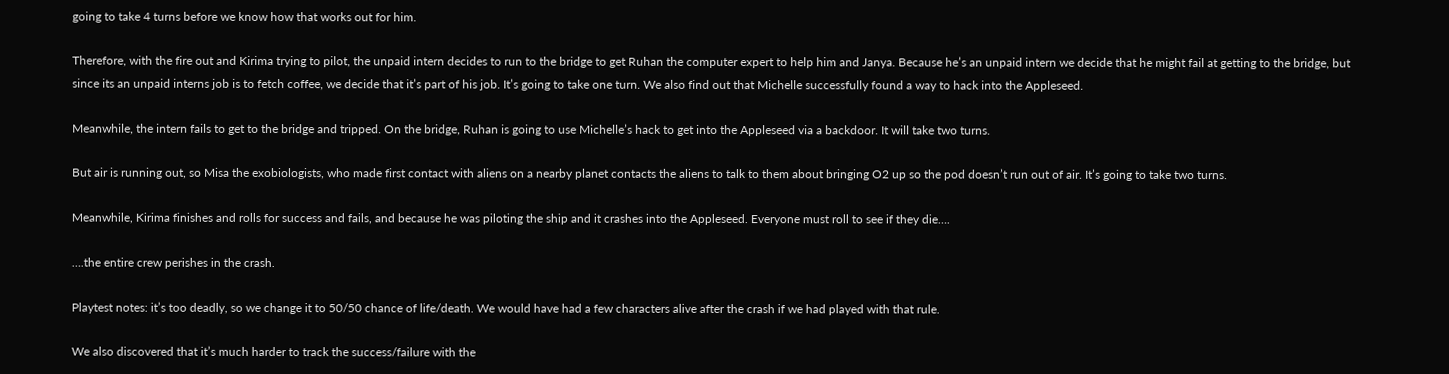going to take 4 turns before we know how that works out for him.

Therefore, with the fire out and Kirima trying to pilot, the unpaid intern decides to run to the bridge to get Ruhan the computer expert to help him and Janya. Because he’s an unpaid intern we decide that he might fail at getting to the bridge, but since its an unpaid interns job is to fetch coffee, we decide that it’s part of his job. It’s going to take one turn. We also find out that Michelle successfully found a way to hack into the Appleseed.

Meanwhile, the intern fails to get to the bridge and tripped. On the bridge, Ruhan is going to use Michelle’s hack to get into the Appleseed via a backdoor. It will take two turns.

But air is running out, so Misa the exobiologists, who made first contact with aliens on a nearby planet contacts the aliens to talk to them about bringing O2 up so the pod doesn’t run out of air. It’s going to take two turns.

Meanwhile, Kirima finishes and rolls for success and fails, and because he was piloting the ship and it crashes into the Appleseed. Everyone must roll to see if they die….

….the entire crew perishes in the crash.

Playtest notes: it’s too deadly, so we change it to 50/50 chance of life/death. We would have had a few characters alive after the crash if we had played with that rule.

We also discovered that it’s much harder to track the success/failure with the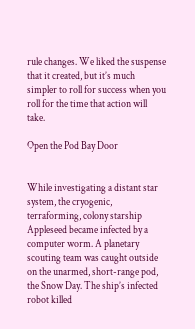rule changes. We liked the suspense that it created, but it’s much simpler to roll for success when you roll for the time that action will take.

Open the Pod Bay Door


While investigating a distant star system, the cryogenic, terraforming, colony starship Appleseed became infected by a computer worm. A planetary scouting team was caught outside on the unarmed, short-range pod, the Snow Day. The ship’s infected robot killed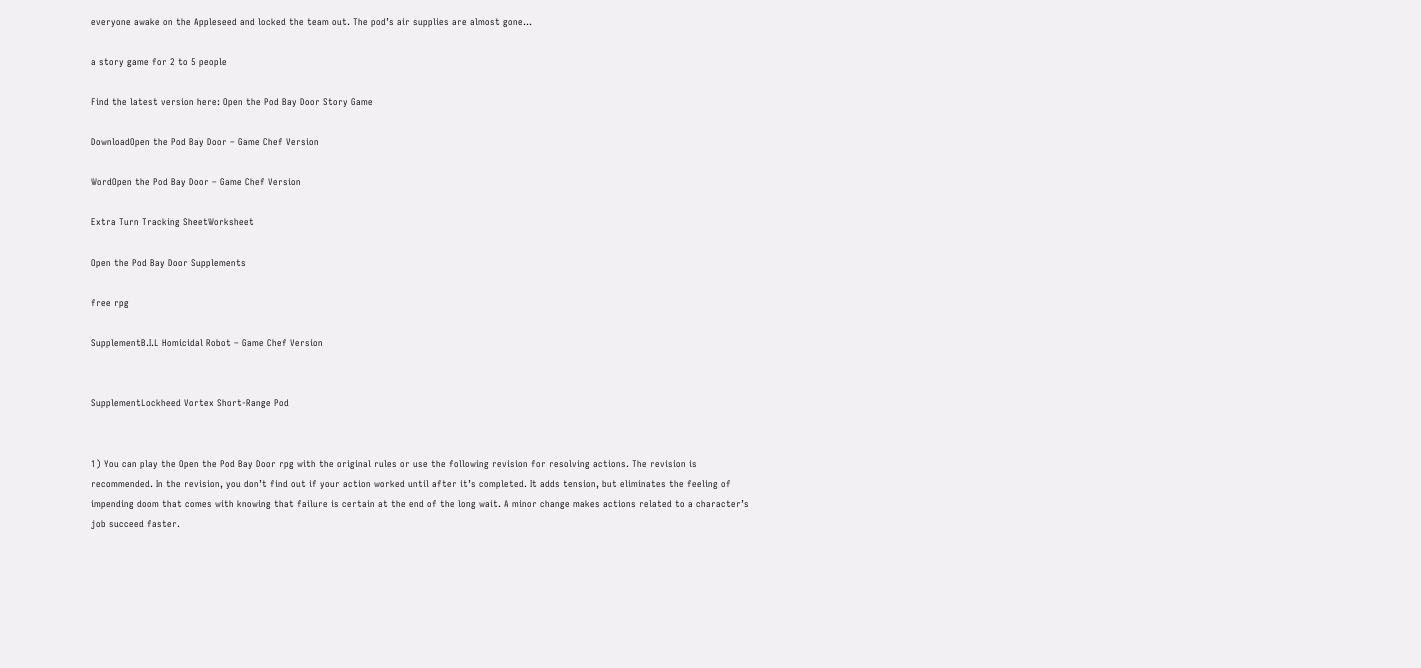everyone awake on the Appleseed and locked the team out. The pod’s air supplies are almost gone…

a story game for 2 to 5 people

Find the latest version here: Open the Pod Bay Door Story Game

DownloadOpen the Pod Bay Door – Game Chef Version

WordOpen the Pod Bay Door – Game Chef Version

Extra Turn Tracking SheetWorksheet

Open the Pod Bay Door Supplements

free rpg

SupplementB.I.L Homicidal Robot – Game Chef Version


SupplementLockheed Vortex Short-Range Pod


1) You can play the Open the Pod Bay Door rpg with the original rules or use the following revision for resolving actions. The revision is recommended. In the revision, you don’t find out if your action worked until after it’s completed. It adds tension, but eliminates the feeling of impending doom that comes with knowing that failure is certain at the end of the long wait. A minor change makes actions related to a character’s job succeed faster.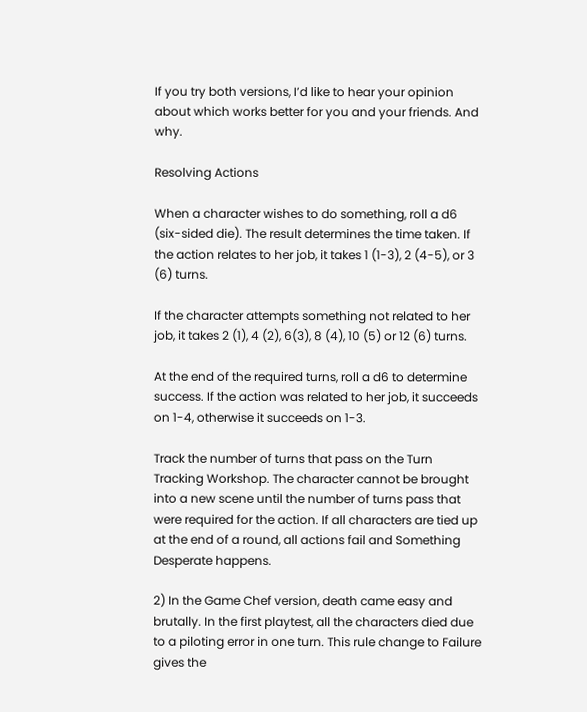If you try both versions, I’d like to hear your opinion about which works better for you and your friends. And why.

Resolving Actions

When a character wishes to do something, roll a d6 (six-sided die). The result determines the time taken. If the action relates to her job, it takes 1 (1-3), 2 (4-5), or 3 (6) turns.

If the character attempts something not related to her job, it takes 2 (1), 4 (2), 6(3), 8 (4), 10 (5) or 12 (6) turns.

At the end of the required turns, roll a d6 to determine success. If the action was related to her job, it succeeds on 1-4, otherwise it succeeds on 1-3.

Track the number of turns that pass on the Turn Tracking Workshop. The character cannot be brought into a new scene until the number of turns pass that were required for the action. If all characters are tied up at the end of a round, all actions fail and Something Desperate happens.

2) In the Game Chef version, death came easy and brutally. In the first playtest, all the characters died due to a piloting error in one turn. This rule change to Failure gives the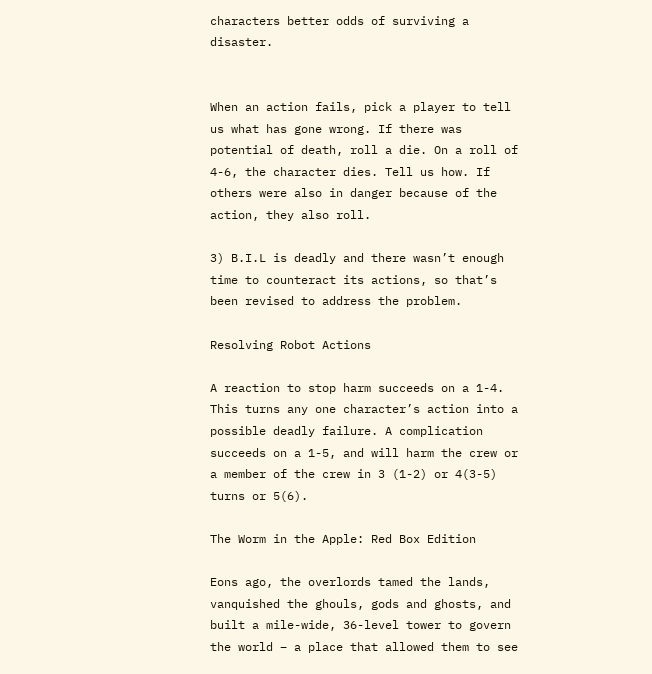characters better odds of surviving a disaster.


When an action fails, pick a player to tell us what has gone wrong. If there was potential of death, roll a die. On a roll of 4-6, the character dies. Tell us how. If others were also in danger because of the action, they also roll.

3) B.I.L is deadly and there wasn’t enough time to counteract its actions, so that’s been revised to address the problem.

Resolving Robot Actions

A reaction to stop harm succeeds on a 1-4. This turns any one character’s action into a possible deadly failure. A complication succeeds on a 1-5, and will harm the crew or a member of the crew in 3 (1-2) or 4(3-5) turns or 5(6).

The Worm in the Apple: Red Box Edition

Eons ago, the overlords tamed the lands, vanquished the ghouls, gods and ghosts, and built a mile-wide, 36-level tower to govern the world – a place that allowed them to see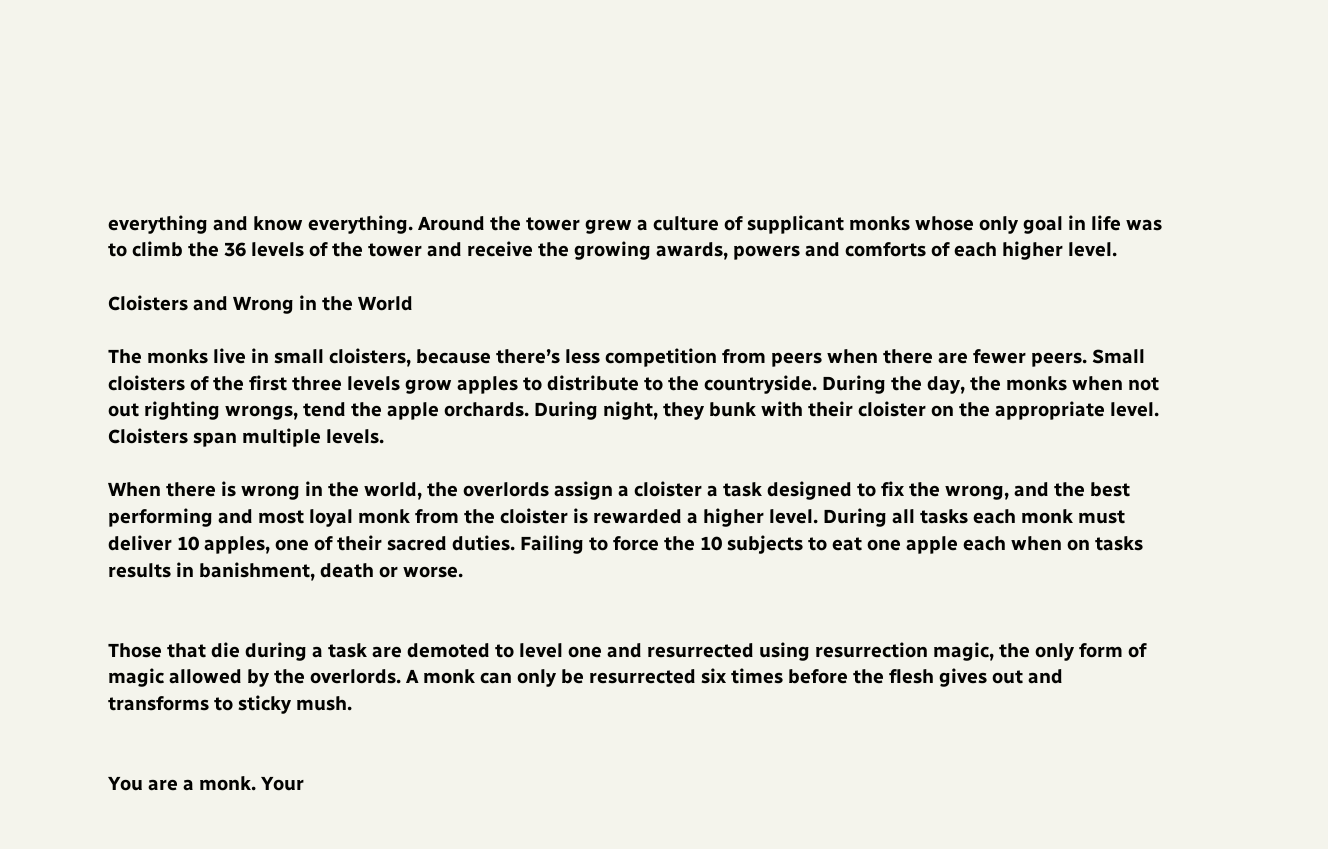everything and know everything. Around the tower grew a culture of supplicant monks whose only goal in life was to climb the 36 levels of the tower and receive the growing awards, powers and comforts of each higher level.

Cloisters and Wrong in the World

The monks live in small cloisters, because there’s less competition from peers when there are fewer peers. Small cloisters of the first three levels grow apples to distribute to the countryside. During the day, the monks when not out righting wrongs, tend the apple orchards. During night, they bunk with their cloister on the appropriate level. Cloisters span multiple levels.

When there is wrong in the world, the overlords assign a cloister a task designed to fix the wrong, and the best performing and most loyal monk from the cloister is rewarded a higher level. During all tasks each monk must deliver 10 apples, one of their sacred duties. Failing to force the 10 subjects to eat one apple each when on tasks results in banishment, death or worse.


Those that die during a task are demoted to level one and resurrected using resurrection magic, the only form of magic allowed by the overlords. A monk can only be resurrected six times before the flesh gives out and transforms to sticky mush.


You are a monk. Your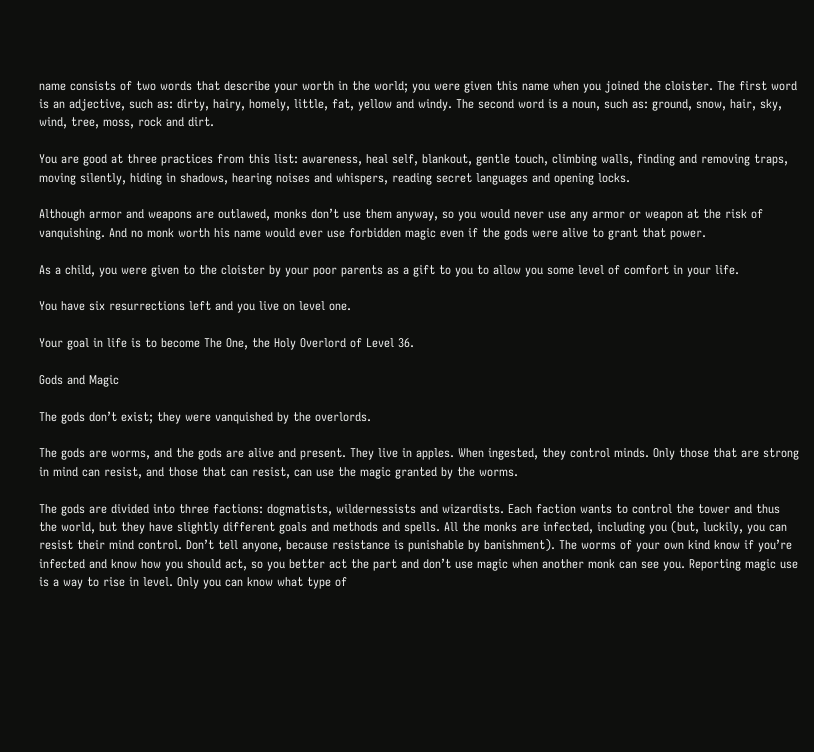name consists of two words that describe your worth in the world; you were given this name when you joined the cloister. The first word is an adjective, such as: dirty, hairy, homely, little, fat, yellow and windy. The second word is a noun, such as: ground, snow, hair, sky, wind, tree, moss, rock and dirt.

You are good at three practices from this list: awareness, heal self, blankout, gentle touch, climbing walls, finding and removing traps, moving silently, hiding in shadows, hearing noises and whispers, reading secret languages and opening locks.

Although armor and weapons are outlawed, monks don’t use them anyway, so you would never use any armor or weapon at the risk of vanquishing. And no monk worth his name would ever use forbidden magic even if the gods were alive to grant that power.

As a child, you were given to the cloister by your poor parents as a gift to you to allow you some level of comfort in your life.

You have six resurrections left and you live on level one.

Your goal in life is to become The One, the Holy Overlord of Level 36.

Gods and Magic

The gods don’t exist; they were vanquished by the overlords.

The gods are worms, and the gods are alive and present. They live in apples. When ingested, they control minds. Only those that are strong in mind can resist, and those that can resist, can use the magic granted by the worms.

The gods are divided into three factions: dogmatists, wildernessists and wizardists. Each faction wants to control the tower and thus the world, but they have slightly different goals and methods and spells. All the monks are infected, including you (but, luckily, you can resist their mind control. Don’t tell anyone, because resistance is punishable by banishment). The worms of your own kind know if you’re infected and know how you should act, so you better act the part and don’t use magic when another monk can see you. Reporting magic use is a way to rise in level. Only you can know what type of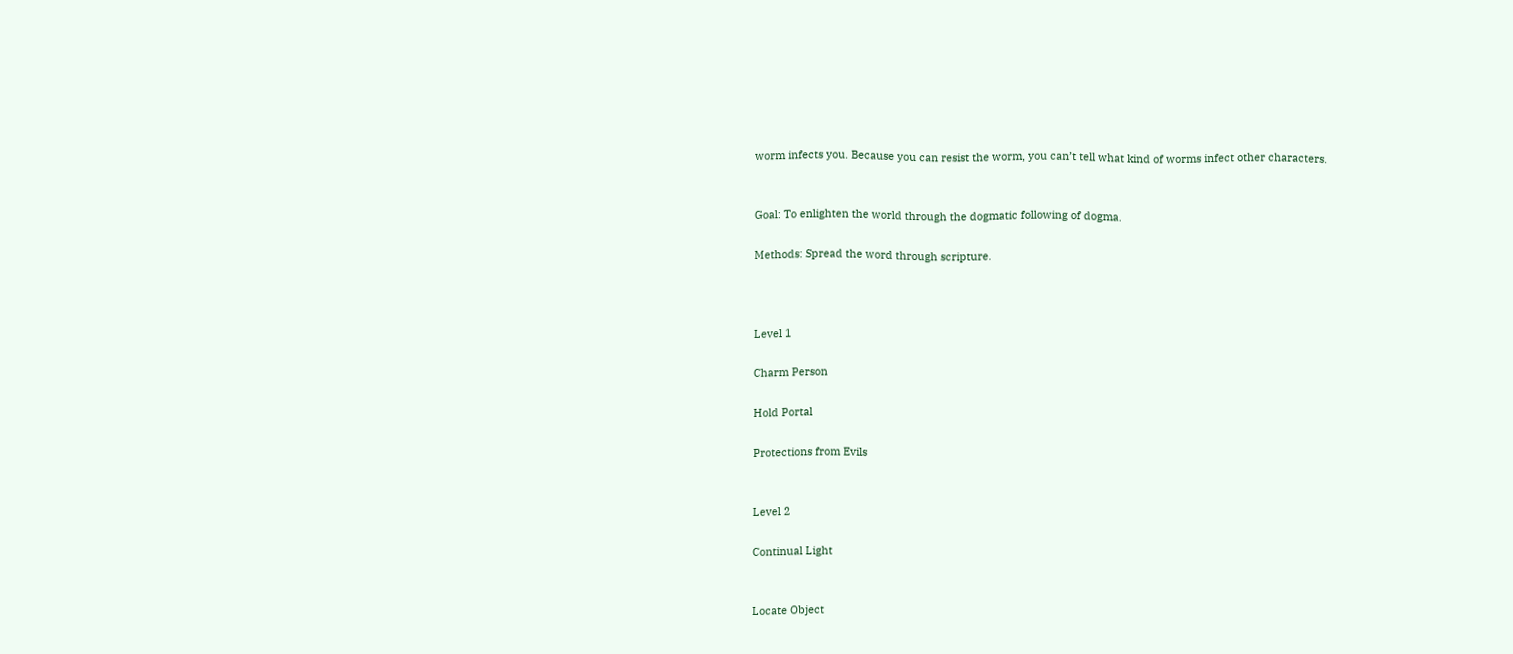worm infects you. Because you can resist the worm, you can’t tell what kind of worms infect other characters.


Goal: To enlighten the world through the dogmatic following of dogma.

Methods: Spread the word through scripture.



Level 1

Charm Person

Hold Portal

Protections from Evils


Level 2

Continual Light


Locate Object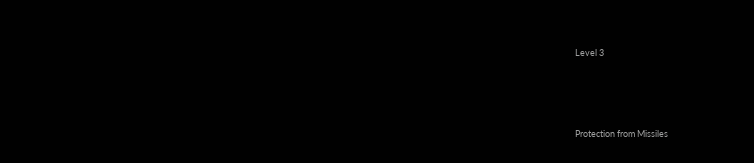Level 3




Protection from Missiles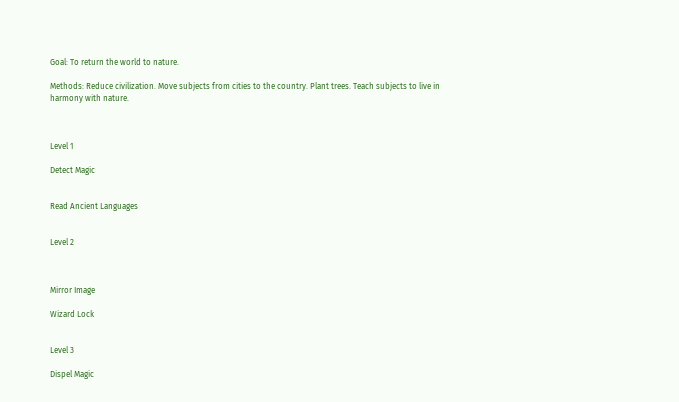Goal: To return the world to nature.

Methods: Reduce civilization. Move subjects from cities to the country. Plant trees. Teach subjects to live in harmony with nature.



Level 1

Detect Magic


Read Ancient Languages


Level 2



Mirror Image

Wizard Lock


Level 3

Dispel Magic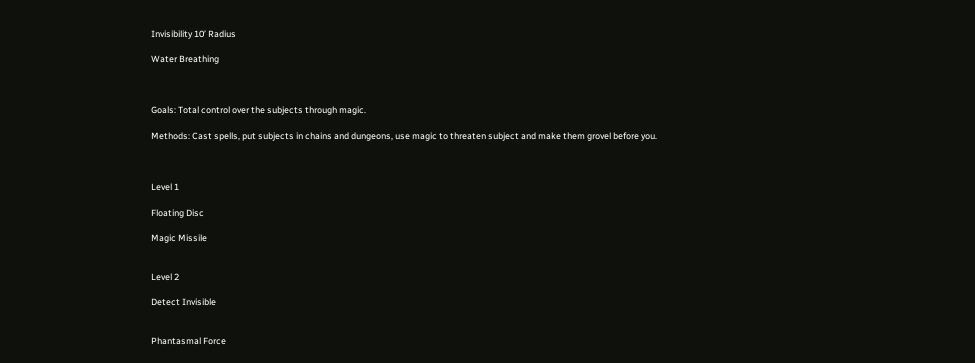Invisibility 10’ Radius

Water Breathing



Goals: Total control over the subjects through magic.

Methods: Cast spells, put subjects in chains and dungeons, use magic to threaten subject and make them grovel before you.



Level 1

Floating Disc

Magic Missile


Level 2

Detect Invisible


Phantasmal Force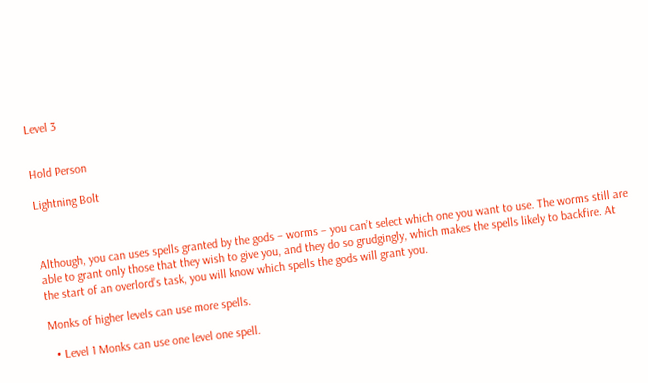Level 3


Hold Person

Lightning Bolt



Although, you can uses spells granted by the gods – worms – you can’t select which one you want to use. The worms still are able to grant only those that they wish to give you, and they do so grudgingly, which makes the spells likely to backfire. At the start of an overlord’s task, you will know which spells the gods will grant you.

Monks of higher levels can use more spells.

  • Level 1 Monks can use one level one spell.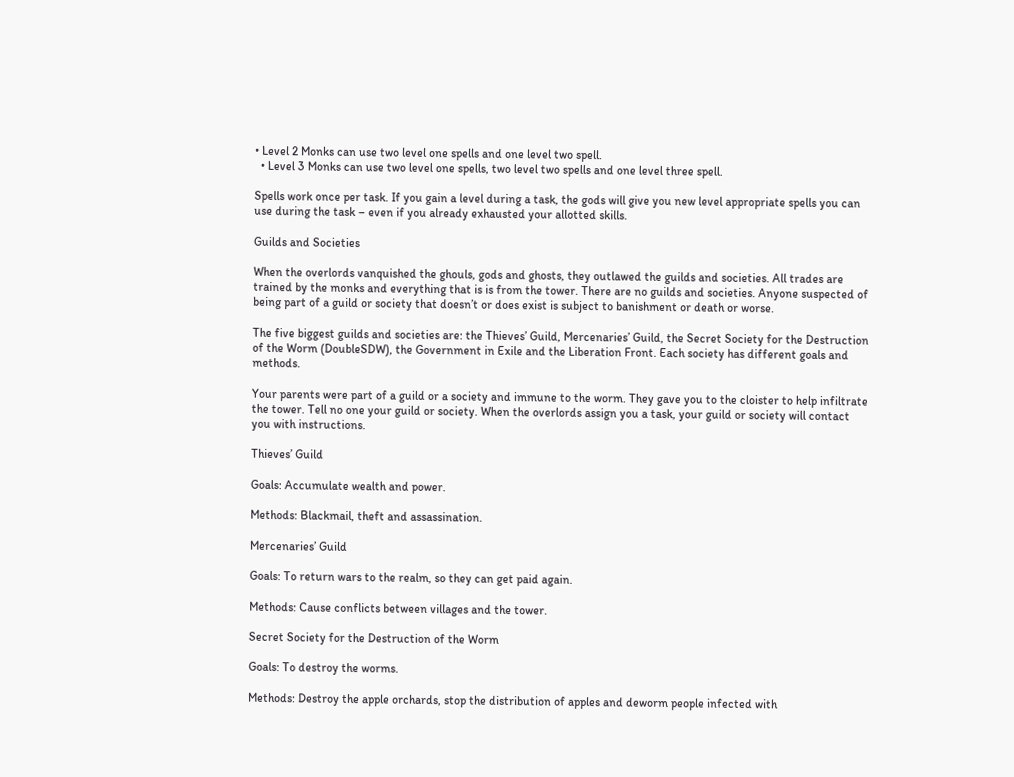• Level 2 Monks can use two level one spells and one level two spell.
  • Level 3 Monks can use two level one spells, two level two spells and one level three spell.

Spells work once per task. If you gain a level during a task, the gods will give you new level appropriate spells you can use during the task – even if you already exhausted your allotted skills.

Guilds and Societies

When the overlords vanquished the ghouls, gods and ghosts, they outlawed the guilds and societies. All trades are trained by the monks and everything that is is from the tower. There are no guilds and societies. Anyone suspected of being part of a guild or society that doesn’t or does exist is subject to banishment or death or worse.

The five biggest guilds and societies are: the Thieves’ Guild, Mercenaries’ Guild, the Secret Society for the Destruction of the Worm (DoubleSDW), the Government in Exile and the Liberation Front. Each society has different goals and methods.

Your parents were part of a guild or a society and immune to the worm. They gave you to the cloister to help infiltrate the tower. Tell no one your guild or society. When the overlords assign you a task, your guild or society will contact you with instructions.

Thieves’ Guild

Goals: Accumulate wealth and power.

Methods: Blackmail, theft and assassination.

Mercenaries’ Guild

Goals: To return wars to the realm, so they can get paid again.

Methods: Cause conflicts between villages and the tower.

Secret Society for the Destruction of the Worm

Goals: To destroy the worms.

Methods: Destroy the apple orchards, stop the distribution of apples and deworm people infected with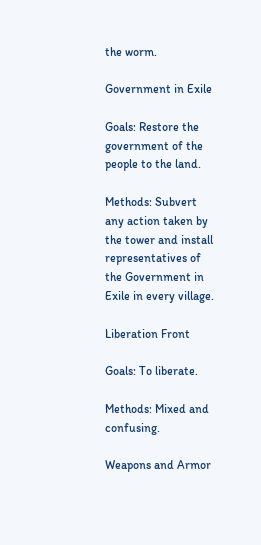the worm.

Government in Exile

Goals: Restore the government of the people to the land.

Methods: Subvert any action taken by the tower and install representatives of the Government in Exile in every village.

Liberation Front

Goals: To liberate.

Methods: Mixed and confusing.

Weapons and Armor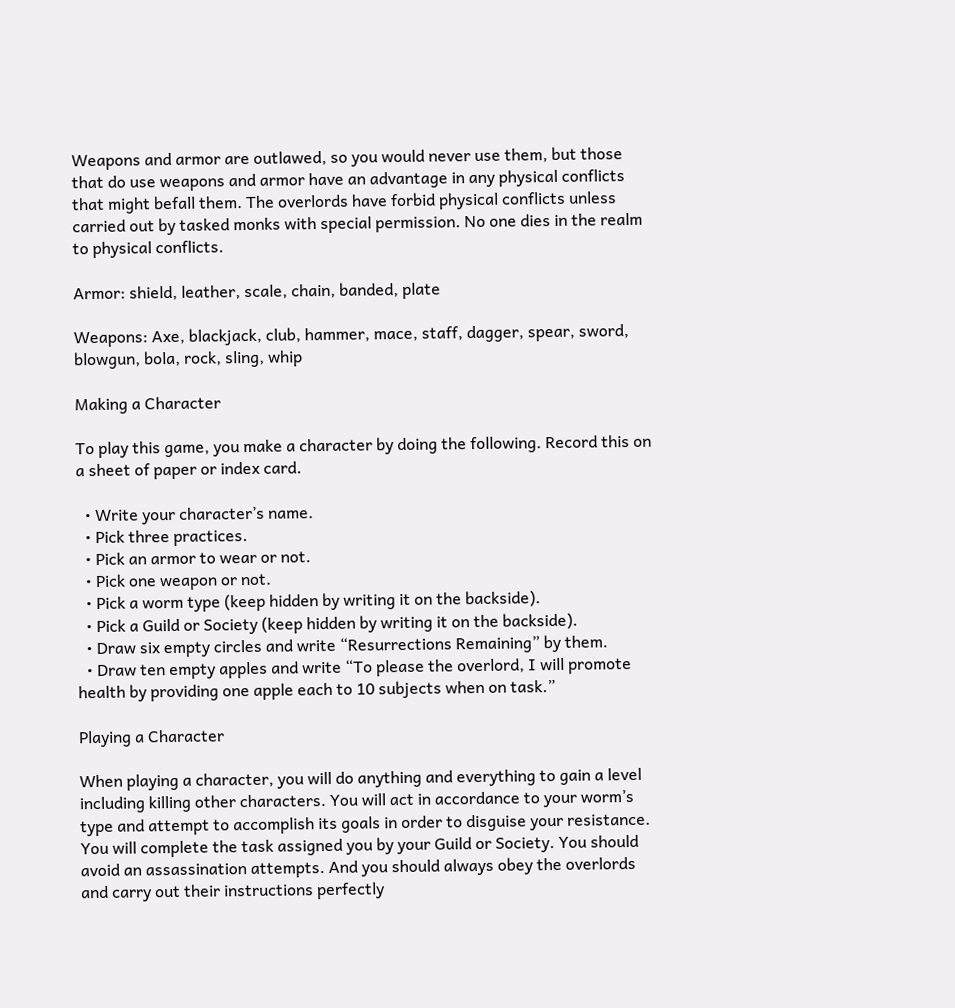Weapons and armor are outlawed, so you would never use them, but those that do use weapons and armor have an advantage in any physical conflicts that might befall them. The overlords have forbid physical conflicts unless carried out by tasked monks with special permission. No one dies in the realm to physical conflicts.

Armor: shield, leather, scale, chain, banded, plate

Weapons: Axe, blackjack, club, hammer, mace, staff, dagger, spear, sword, blowgun, bola, rock, sling, whip

Making a Character

To play this game, you make a character by doing the following. Record this on a sheet of paper or index card.

  • Write your character’s name.
  • Pick three practices.
  • Pick an armor to wear or not.
  • Pick one weapon or not.
  • Pick a worm type (keep hidden by writing it on the backside).
  • Pick a Guild or Society (keep hidden by writing it on the backside).
  • Draw six empty circles and write “Resurrections Remaining” by them.
  • Draw ten empty apples and write “To please the overlord, I will promote health by providing one apple each to 10 subjects when on task.”

Playing a Character

When playing a character, you will do anything and everything to gain a level including killing other characters. You will act in accordance to your worm’s type and attempt to accomplish its goals in order to disguise your resistance. You will complete the task assigned you by your Guild or Society. You should avoid an assassination attempts. And you should always obey the overlords and carry out their instructions perfectly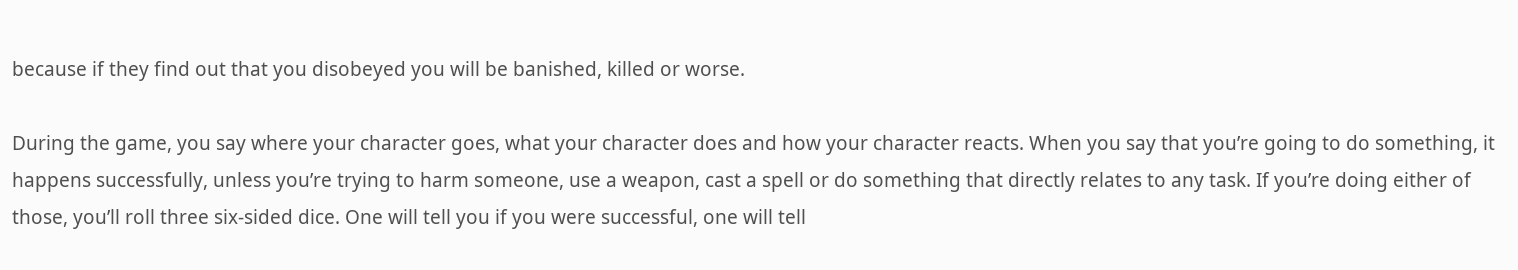because if they find out that you disobeyed you will be banished, killed or worse.

During the game, you say where your character goes, what your character does and how your character reacts. When you say that you’re going to do something, it happens successfully, unless you’re trying to harm someone, use a weapon, cast a spell or do something that directly relates to any task. If you’re doing either of those, you’ll roll three six-sided dice. One will tell you if you were successful, one will tell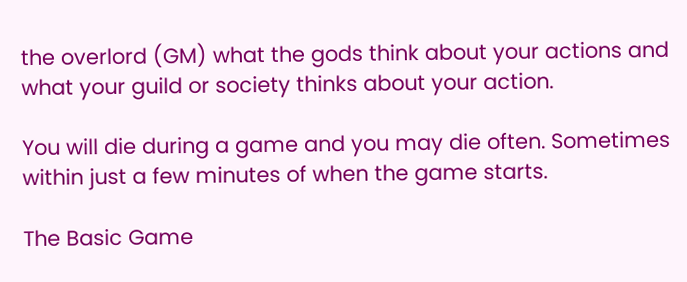the overlord (GM) what the gods think about your actions and what your guild or society thinks about your action.

You will die during a game and you may die often. Sometimes within just a few minutes of when the game starts.

The Basic Game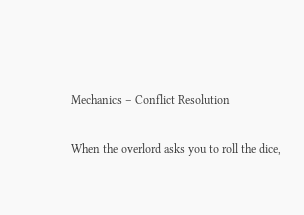Mechanics – Conflict Resolution

When the overlord asks you to roll the dice,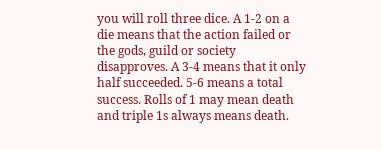you will roll three dice. A 1-2 on a die means that the action failed or the gods, guild or society disapproves. A 3-4 means that it only half succeeded. 5-6 means a total success. Rolls of 1 may mean death and triple 1s always means death.